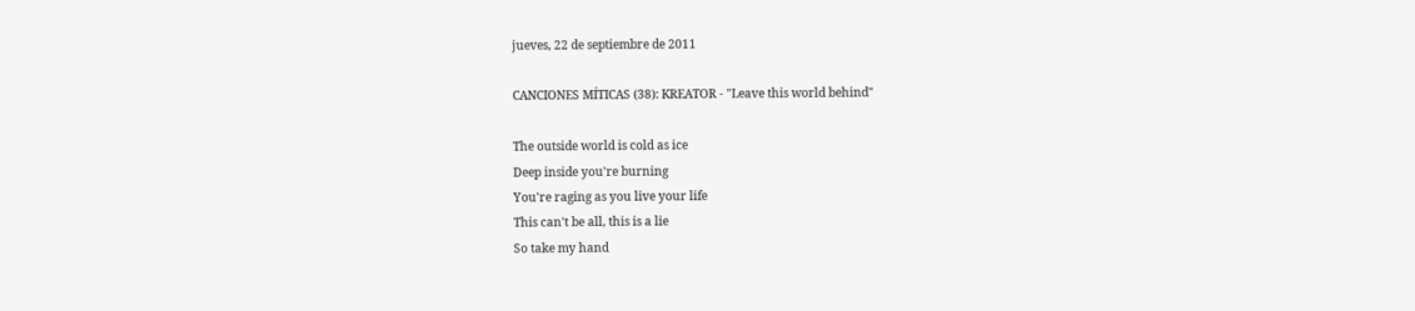jueves, 22 de septiembre de 2011

CANCIONES MÍTICAS (38): KREATOR - "Leave this world behind"

The outside world is cold as ice
Deep inside you're burning
You're raging as you live your life
This can't be all, this is a lie
So take my hand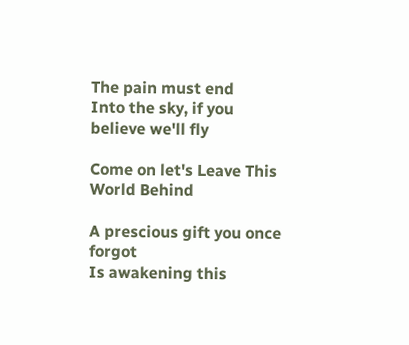The pain must end
Into the sky, if you believe we'll fly

Come on let's Leave This World Behind

A prescious gift you once forgot
Is awakening this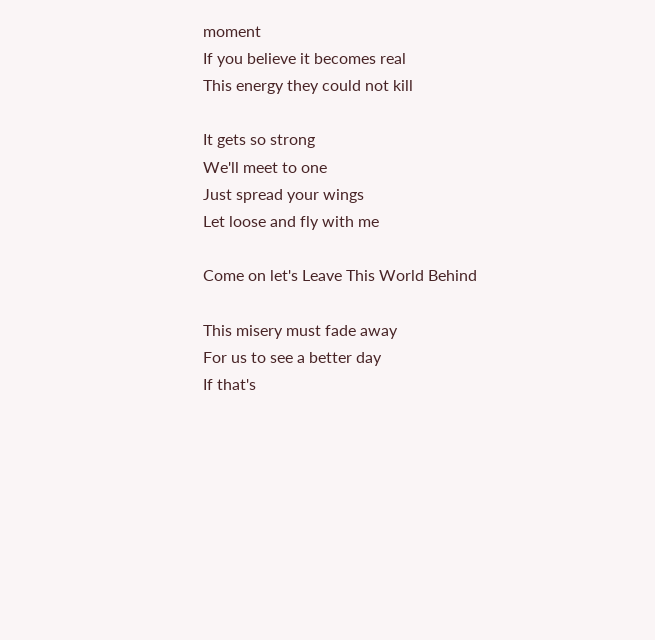moment
If you believe it becomes real
This energy they could not kill

It gets so strong
We'll meet to one
Just spread your wings
Let loose and fly with me

Come on let's Leave This World Behind

This misery must fade away
For us to see a better day
If that's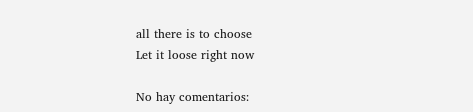all there is to choose
Let it loose right now

No hay comentarios: